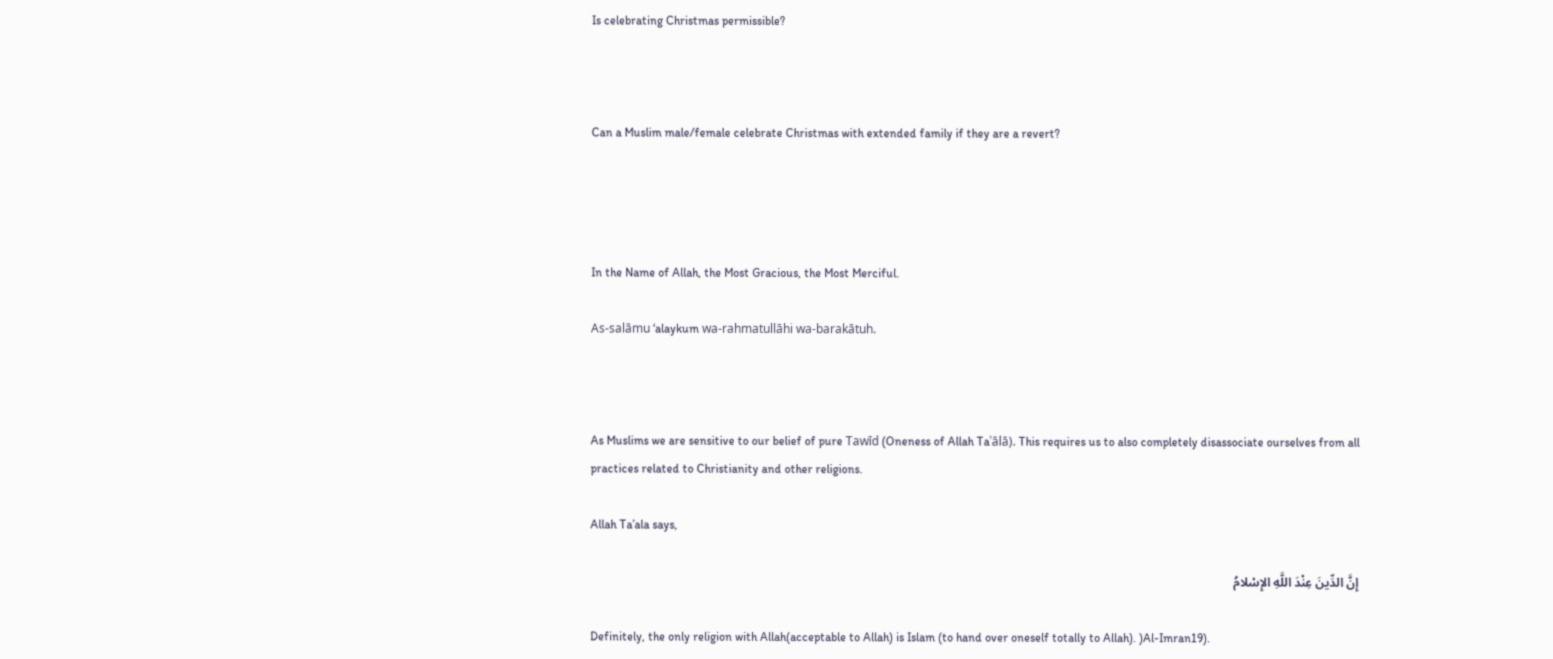Is celebrating Christmas permissible?



Can a Muslim male/female celebrate Christmas with extended family if they are a revert?




In the Name of Allah, the Most Gracious, the Most Merciful.

As-salāmu ‘alaykum wa-rahmatullāhi wa-barakātuh.



As Muslims we are sensitive to our belief of pure Tawīd (Oneness of Allah Taʿālā). This requires us to also completely disassociate ourselves from all practices related to Christianity and other religions.

Allah Ta’ala says,

إِنَّ الدِّينَ عِنْدَ اللَّهِ الإِسْلامُ

Definitely, the only religion with Allah(acceptable to Allah) is Islam (to hand over oneself totally to Allah). )Al-Imran19).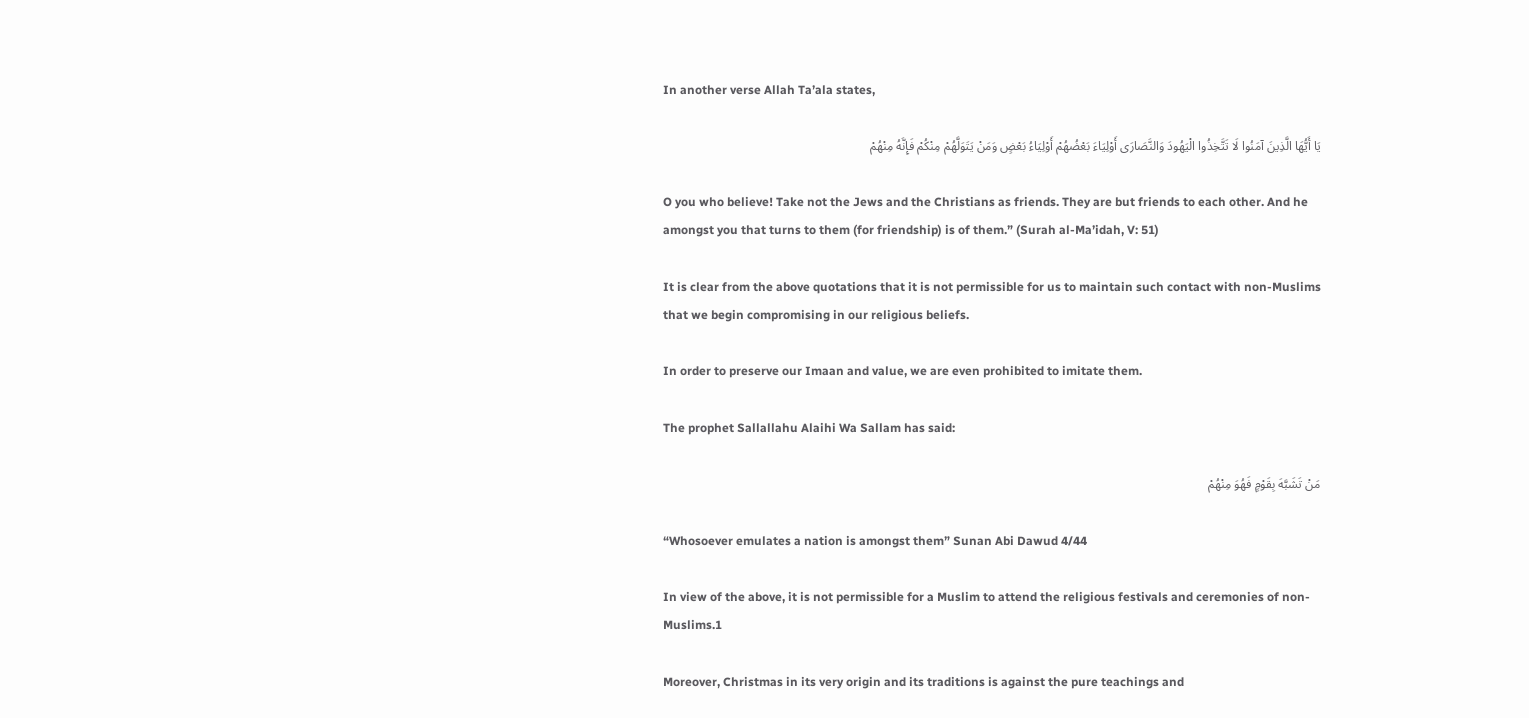In another verse Allah Ta’ala states,

يَا أَيُّهَا الَّذِينَ آمَنُوا لَا تَتَّخِذُوا الْيَهُودَ وَالنَّصَارَى أَوْلِيَاءَ بَعْضُهُمْ أَوْلِيَاءُ بَعْضٍ وَمَنْ يَتَوَلَّهُمْ مِنْكُمْ فَإِنَّهُ مِنْهُمْ

O you who believe! Take not the Jews and the Christians as friends. They are but friends to each other. And he amongst you that turns to them (for friendship) is of them.” (Surah al-Ma’idah, V: 51)

It is clear from the above quotations that it is not permissible for us to maintain such contact with non-Muslims that we begin compromising in our religious beliefs.

In order to preserve our Imaan and value, we are even prohibited to imitate them.

The prophet Sallallahu Alaihi Wa Sallam has said:

مَنْ تَشَبَّهَ بِقَوْمٍ فَهُوَ مِنْهُمْ

“Whosoever emulates a nation is amongst them” Sunan Abi Dawud 4/44

In view of the above, it is not permissible for a Muslim to attend the religious festivals and ceremonies of non-Muslims.1

Moreover, Christmas in its very origin and its traditions is against the pure teachings and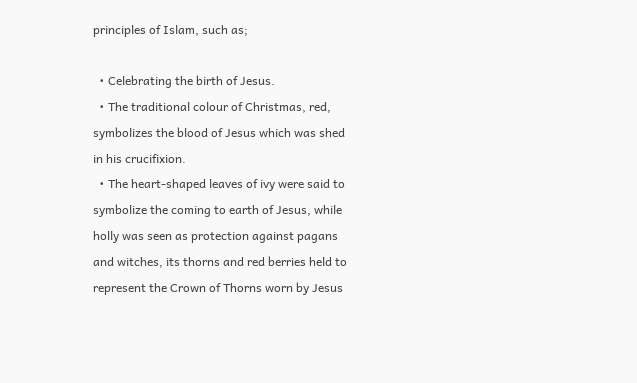principles of Islam, such as;

  • Celebrating the birth of Jesus.
  • The traditional colour of Christmas, red, symbolizes the blood of Jesus which was shed in his crucifixion.
  • The heart-shaped leaves of ivy were said to symbolize the coming to earth of Jesus, while holly was seen as protection against pagans and witches, its thorns and red berries held to represent the Crown of Thorns worn by Jesus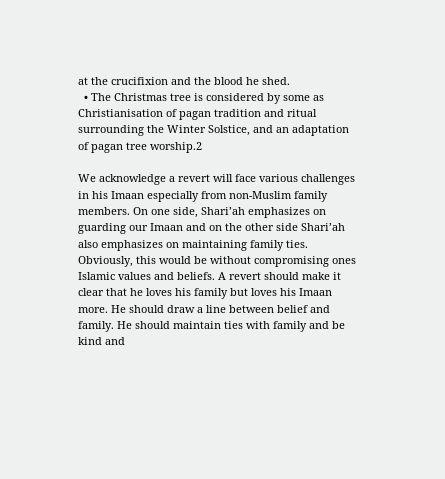at the crucifixion and the blood he shed.
  • The Christmas tree is considered by some as Christianisation of pagan tradition and ritual surrounding the Winter Solstice, and an adaptation of pagan tree worship.2

We acknowledge a revert will face various challenges in his Imaan especially from non-Muslim family members. On one side, Shari’ah emphasizes on guarding our Imaan and on the other side Shari’ah also emphasizes on maintaining family ties. Obviously, this would be without compromising ones Islamic values and beliefs. A revert should make it clear that he loves his family but loves his Imaan more. He should draw a line between belief and family. He should maintain ties with family and be kind and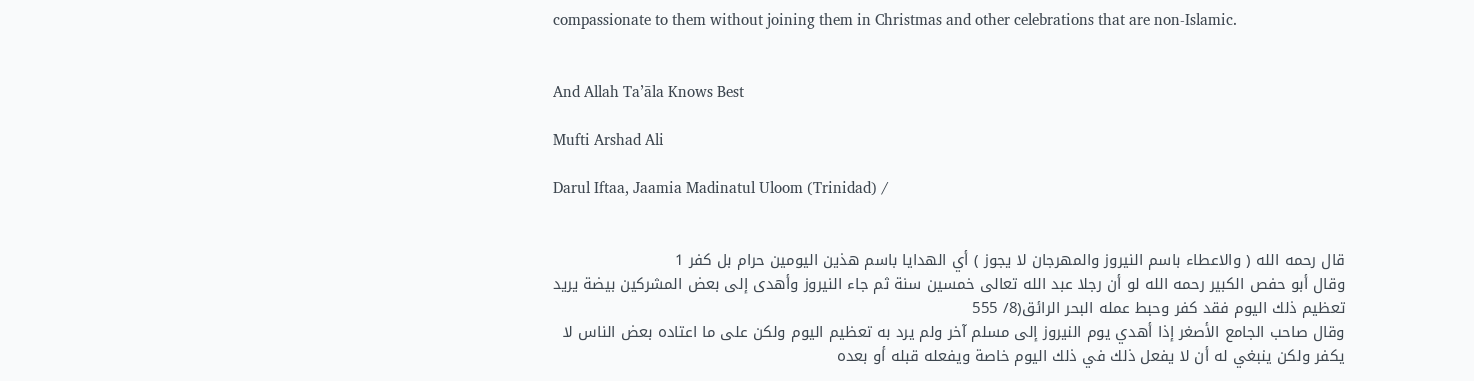compassionate to them without joining them in Christmas and other celebrations that are non-Islamic.


And Allah Ta’āla Knows Best

Mufti Arshad Ali

Darul Iftaa, Jaamia Madinatul Uloom (Trinidad) /


قال رحمه الله ( والاعطاء باسم النيروز والمهرجان لا يجوز ) أي الهدايا باسم هذين اليومين حرام بل كفر 1
وقال أبو حفص الكبير رحمه الله لو أن رجلا عبد الله تعالى خمسين سنة ثم جاء النيروز وأهدى إلى بعض المشركين بيضة يريد تعظيم ذلك اليوم فقد كفر وحبط عمله البحر الرائق(8/ 555
وقال صاحب الجامع الأصغر إذا أهدي يوم النيروز إلى مسلم آخر ولم يرد به تعظيم اليوم ولكن على ما اعتاده بعض الناس لا يكفر ولكن ينبغي له أن لا يفعل ذلك في ذلك اليوم خاصة ويفعله قبله أو بعده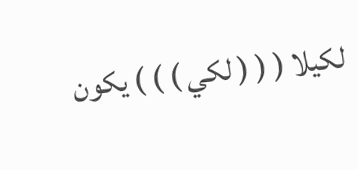لكيلا ( ( ( لكي ) ) ) يكون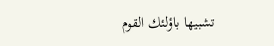تشبيها باؤلئك القوم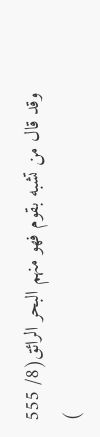وقد قال من تشبه بقوم فهو منهم البحر الرائق(8/ 555
(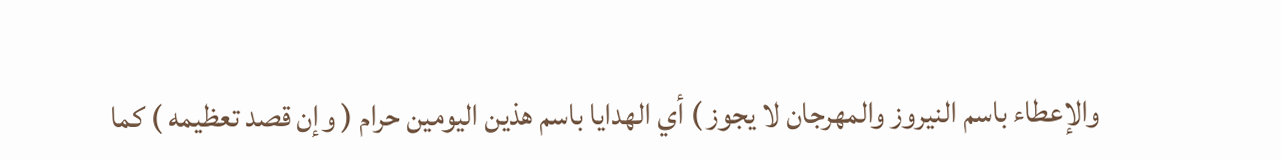والإعطاء باسم النيروز والمهرجان لا يجوز ) أي الهدايا باسم هذين اليومين حرام ( وإن قصد تعظيمه ) كما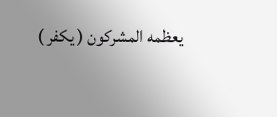يعظمه المشركون ( يكفر )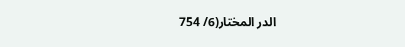الدر المختار(6/ 754